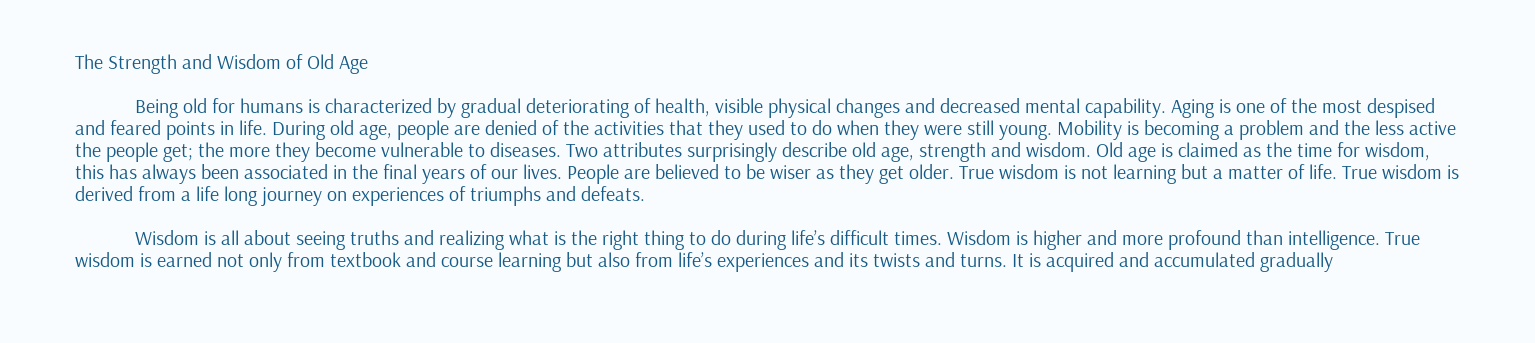The Strength and Wisdom of Old Age

            Being old for humans is characterized by gradual deteriorating of health, visible physical changes and decreased mental capability. Aging is one of the most despised and feared points in life. During old age, people are denied of the activities that they used to do when they were still young. Mobility is becoming a problem and the less active the people get; the more they become vulnerable to diseases. Two attributes surprisingly describe old age, strength and wisdom. Old age is claimed as the time for wisdom, this has always been associated in the final years of our lives. People are believed to be wiser as they get older. True wisdom is not learning but a matter of life. True wisdom is derived from a life long journey on experiences of triumphs and defeats.

            Wisdom is all about seeing truths and realizing what is the right thing to do during life’s difficult times. Wisdom is higher and more profound than intelligence. True wisdom is earned not only from textbook and course learning but also from life’s experiences and its twists and turns. It is acquired and accumulated gradually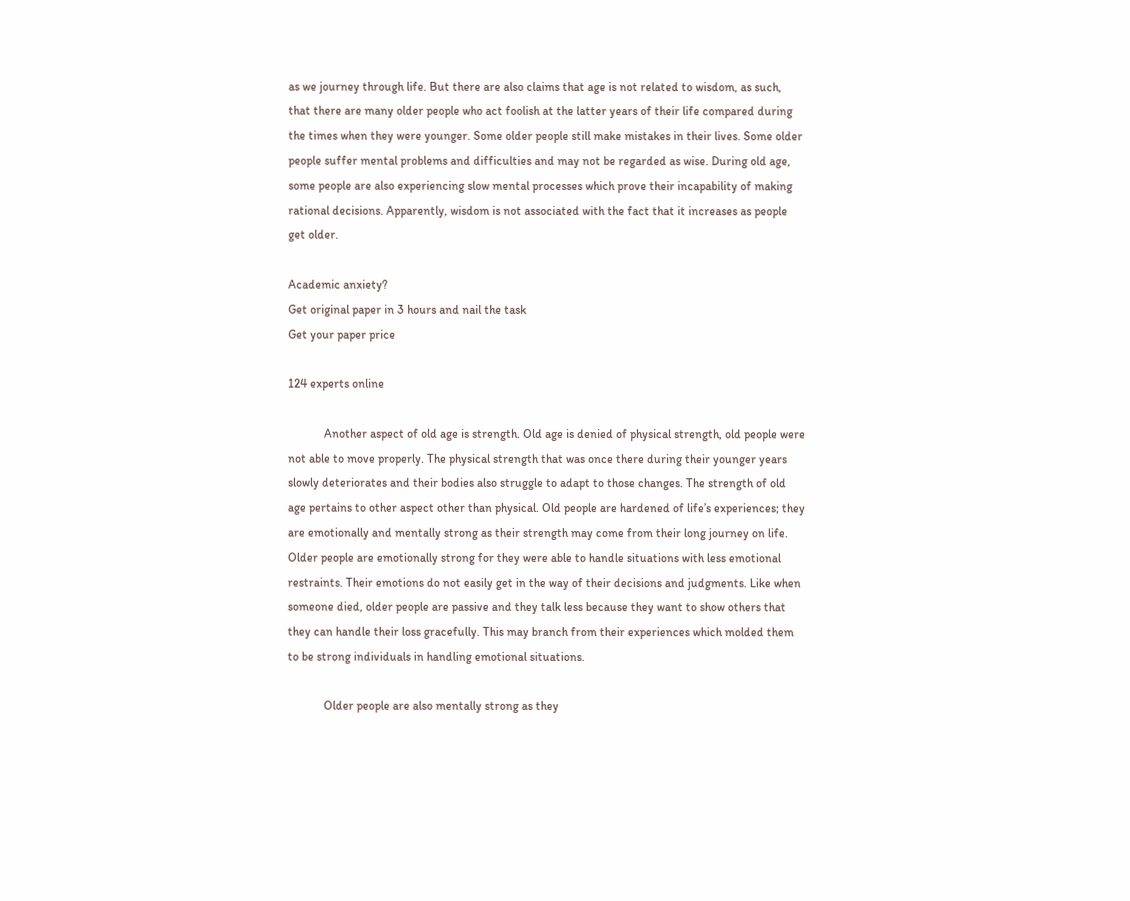as we journey through life. But there are also claims that age is not related to wisdom, as such, that there are many older people who act foolish at the latter years of their life compared during the times when they were younger. Some older people still make mistakes in their lives. Some older people suffer mental problems and difficulties and may not be regarded as wise. During old age, some people are also experiencing slow mental processes which prove their incapability of making rational decisions. Apparently, wisdom is not associated with the fact that it increases as people get older.

Academic anxiety?
Get original paper in 3 hours and nail the task
Get your paper price

124 experts online

            Another aspect of old age is strength. Old age is denied of physical strength, old people were not able to move properly. The physical strength that was once there during their younger years slowly deteriorates and their bodies also struggle to adapt to those changes. The strength of old age pertains to other aspect other than physical. Old people are hardened of life’s experiences; they are emotionally and mentally strong as their strength may come from their long journey on life. Older people are emotionally strong for they were able to handle situations with less emotional restraints. Their emotions do not easily get in the way of their decisions and judgments. Like when someone died, older people are passive and they talk less because they want to show others that they can handle their loss gracefully. This may branch from their experiences which molded them to be strong individuals in handling emotional situations.

            Older people are also mentally strong as they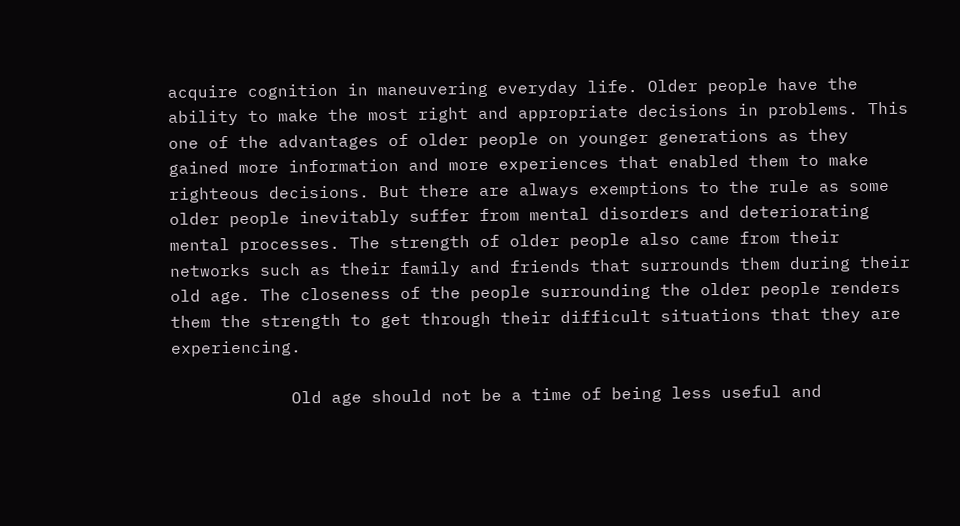acquire cognition in maneuvering everyday life. Older people have the ability to make the most right and appropriate decisions in problems. This one of the advantages of older people on younger generations as they gained more information and more experiences that enabled them to make righteous decisions. But there are always exemptions to the rule as some older people inevitably suffer from mental disorders and deteriorating mental processes. The strength of older people also came from their networks such as their family and friends that surrounds them during their old age. The closeness of the people surrounding the older people renders them the strength to get through their difficult situations that they are experiencing.

            Old age should not be a time of being less useful and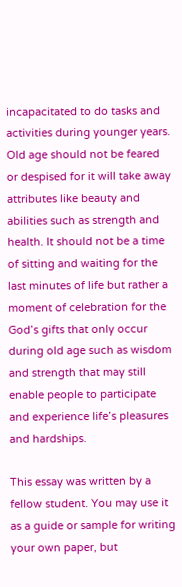incapacitated to do tasks and activities during younger years. Old age should not be feared or despised for it will take away attributes like beauty and abilities such as strength and health. It should not be a time of sitting and waiting for the last minutes of life but rather a moment of celebration for the God’s gifts that only occur during old age such as wisdom and strength that may still enable people to participate and experience life’s pleasures and hardships.

This essay was written by a fellow student. You may use it as a guide or sample for writing your own paper, but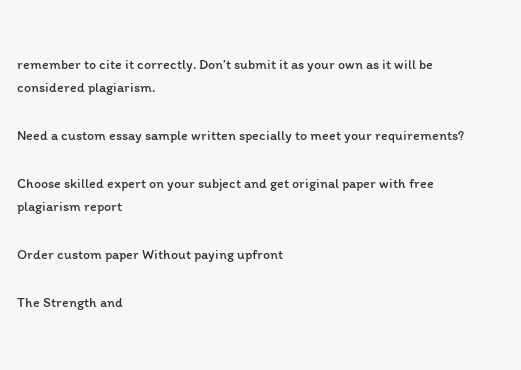remember to cite it correctly. Don’t submit it as your own as it will be considered plagiarism.

Need a custom essay sample written specially to meet your requirements?

Choose skilled expert on your subject and get original paper with free plagiarism report

Order custom paper Without paying upfront

The Strength and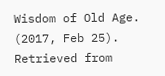Wisdom of Old Age. (2017, Feb 25). Retrieved from